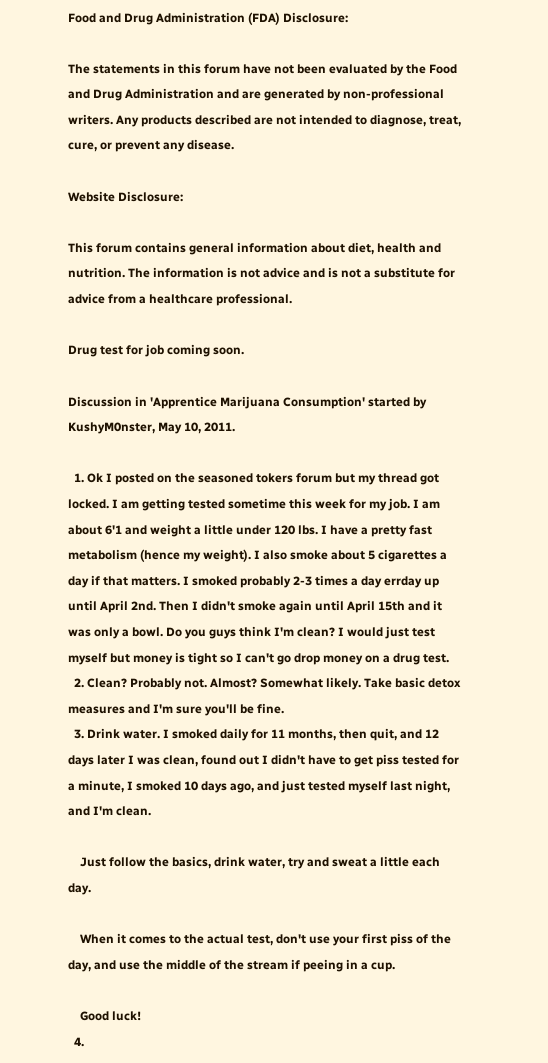Food and Drug Administration (FDA) Disclosure:

The statements in this forum have not been evaluated by the Food and Drug Administration and are generated by non-professional writers. Any products described are not intended to diagnose, treat, cure, or prevent any disease.

Website Disclosure:

This forum contains general information about diet, health and nutrition. The information is not advice and is not a substitute for advice from a healthcare professional.

Drug test for job coming soon.

Discussion in 'Apprentice Marijuana Consumption' started by KushyM0nster, May 10, 2011.

  1. Ok I posted on the seasoned tokers forum but my thread got locked. I am getting tested sometime this week for my job. I am about 6'1 and weight a little under 120 lbs. I have a pretty fast metabolism (hence my weight). I also smoke about 5 cigarettes a day if that matters. I smoked probably 2-3 times a day errday up until April 2nd. Then I didn't smoke again until April 15th and it was only a bowl. Do you guys think I'm clean? I would just test myself but money is tight so I can't go drop money on a drug test.
  2. Clean? Probably not. Almost? Somewhat likely. Take basic detox measures and I'm sure you'll be fine.
  3. Drink water. I smoked daily for 11 months, then quit, and 12 days later I was clean, found out I didn't have to get piss tested for a minute, I smoked 10 days ago, and just tested myself last night, and I'm clean.

    Just follow the basics, drink water, try and sweat a little each day.

    When it comes to the actual test, don't use your first piss of the day, and use the middle of the stream if peeing in a cup.

    Good luck!
  4.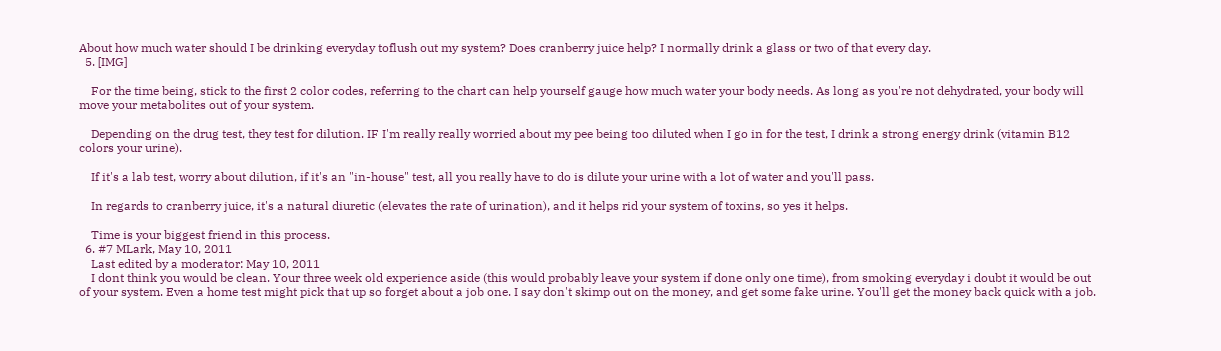About how much water should I be drinking everyday toflush out my system? Does cranberry juice help? I normally drink a glass or two of that every day.
  5. [IMG]

    For the time being, stick to the first 2 color codes, referring to the chart can help yourself gauge how much water your body needs. As long as you're not dehydrated, your body will move your metabolites out of your system.

    Depending on the drug test, they test for dilution. IF I'm really really worried about my pee being too diluted when I go in for the test, I drink a strong energy drink (vitamin B12 colors your urine).

    If it's a lab test, worry about dilution, if it's an "in-house" test, all you really have to do is dilute your urine with a lot of water and you'll pass.

    In regards to cranberry juice, it's a natural diuretic (elevates the rate of urination), and it helps rid your system of toxins, so yes it helps.

    Time is your biggest friend in this process.
  6. #7 MLark, May 10, 2011
    Last edited by a moderator: May 10, 2011
    I dont think you would be clean. Your three week old experience aside (this would probably leave your system if done only one time), from smoking everyday i doubt it would be out of your system. Even a home test might pick that up so forget about a job one. I say don't skimp out on the money, and get some fake urine. You'll get the money back quick with a job.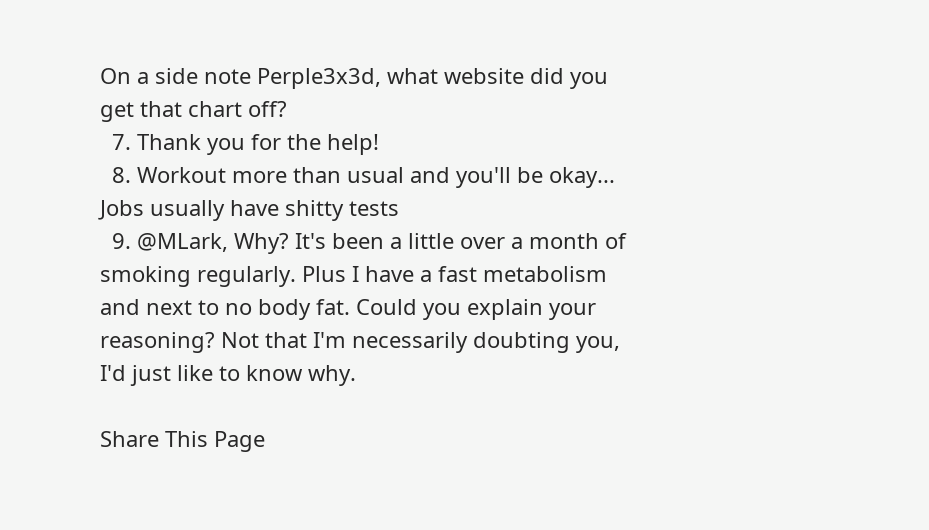On a side note Perple3x3d, what website did you get that chart off?
  7. Thank you for the help!
  8. Workout more than usual and you'll be okay... Jobs usually have shitty tests
  9. @MLark, Why? It's been a little over a month of smoking regularly. Plus I have a fast metabolism and next to no body fat. Could you explain your reasoning? Not that I'm necessarily doubting you, I'd just like to know why.

Share This Page